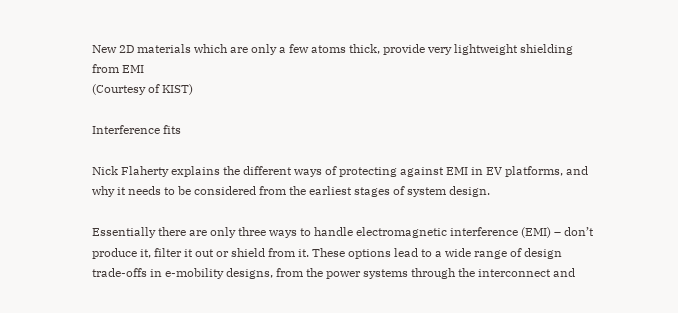New 2D materials which are only a few atoms thick, provide very lightweight shielding from EMI
(Courtesy of KIST)

Interference fits

Nick Flaherty explains the different ways of protecting against EMI in EV platforms, and why it needs to be considered from the earliest stages of system design.

Essentially there are only three ways to handle electromagnetic interference (EMI) – don’t produce it, filter it out or shield from it. These options lead to a wide range of design trade-offs in e-mobility designs, from the power systems through the interconnect and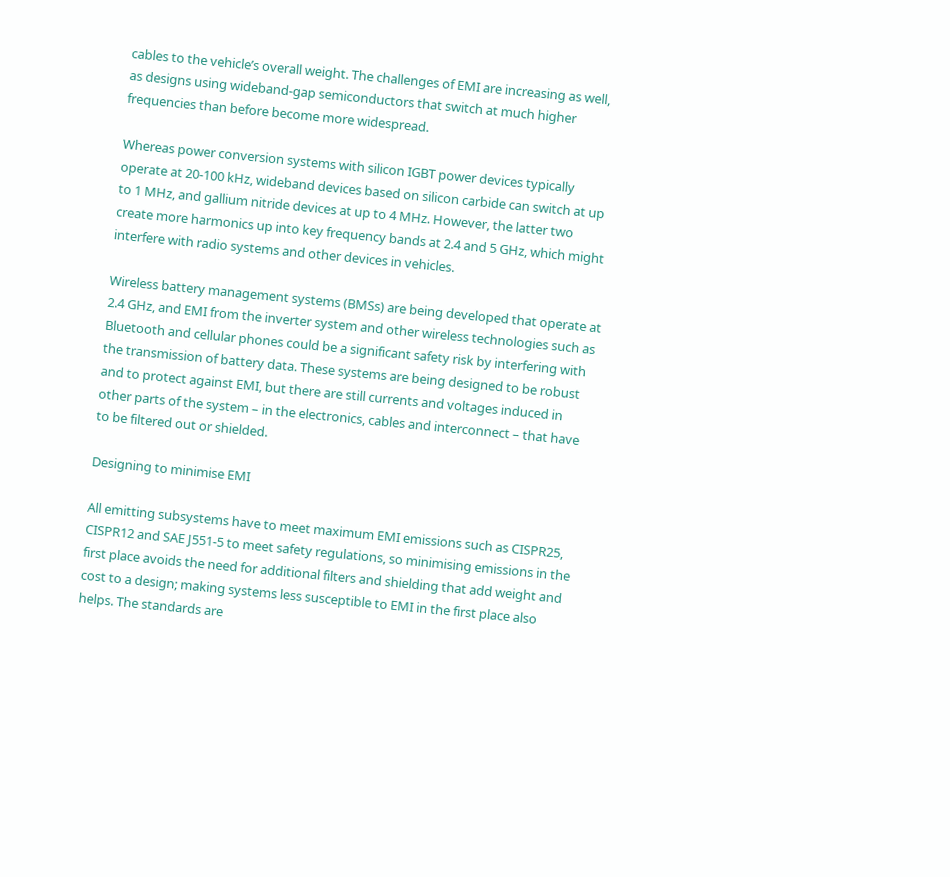cables to the vehicle’s overall weight. The challenges of EMI are increasing as well, as designs using wideband-gap semiconductors that switch at much higher frequencies than before become more widespread.

Whereas power conversion systems with silicon IGBT power devices typically operate at 20-100 kHz, wideband devices based on silicon carbide can switch at up to 1 MHz, and gallium nitride devices at up to 4 MHz. However, the latter two create more harmonics up into key frequency bands at 2.4 and 5 GHz, which might interfere with radio systems and other devices in vehicles.

Wireless battery management systems (BMSs) are being developed that operate at 2.4 GHz, and EMI from the inverter system and other wireless technologies such as Bluetooth and cellular phones could be a significant safety risk by interfering with the transmission of battery data. These systems are being designed to be robust and to protect against EMI, but there are still currents and voltages induced in other parts of the system – in the electronics, cables and interconnect – that have to be filtered out or shielded.

Designing to minimise EMI

All emitting subsystems have to meet maximum EMI emissions such as CISPR25, CISPR12 and SAE J551-5 to meet safety regulations, so minimising emissions in the first place avoids the need for additional filters and shielding that add weight and cost to a design; making systems less susceptible to EMI in the first place also helps. The standards are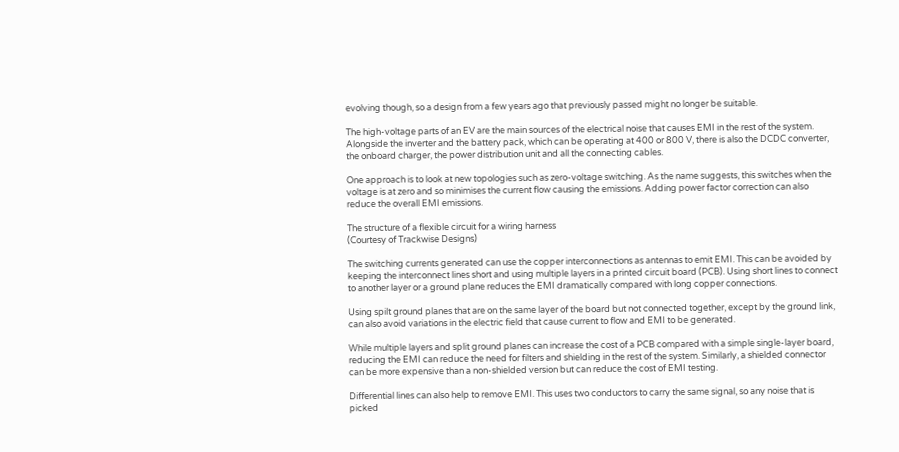evolving though, so a design from a few years ago that previously passed might no longer be suitable.

The high-voltage parts of an EV are the main sources of the electrical noise that causes EMI in the rest of the system. Alongside the inverter and the battery pack, which can be operating at 400 or 800 V, there is also the DCDC converter, the onboard charger, the power distribution unit and all the connecting cables.

One approach is to look at new topologies such as zero-voltage switching. As the name suggests, this switches when the voltage is at zero and so minimises the current flow causing the emissions. Adding power factor correction can also reduce the overall EMI emissions.

The structure of a flexible circuit for a wiring harness
(Courtesy of Trackwise Designs)

The switching currents generated can use the copper interconnections as antennas to emit EMI. This can be avoided by keeping the interconnect lines short and using multiple layers in a printed circuit board (PCB). Using short lines to connect to another layer or a ground plane reduces the EMI dramatically compared with long copper connections.

Using spilt ground planes that are on the same layer of the board but not connected together, except by the ground link, can also avoid variations in the electric field that cause current to flow and EMI to be generated.

While multiple layers and split ground planes can increase the cost of a PCB compared with a simple single-layer board, reducing the EMI can reduce the need for filters and shielding in the rest of the system. Similarly, a shielded connector can be more expensive than a non-shielded version but can reduce the cost of EMI testing.

Differential lines can also help to remove EMI. This uses two conductors to carry the same signal, so any noise that is picked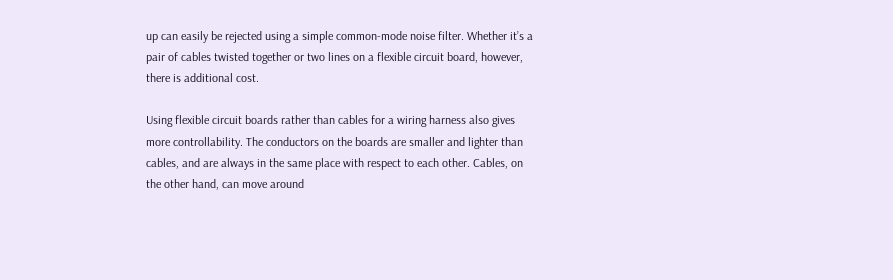up can easily be rejected using a simple common-mode noise filter. Whether it’s a pair of cables twisted together or two lines on a flexible circuit board, however, there is additional cost.

Using flexible circuit boards rather than cables for a wiring harness also gives more controllability. The conductors on the boards are smaller and lighter than cables, and are always in the same place with respect to each other. Cables, on the other hand, can move around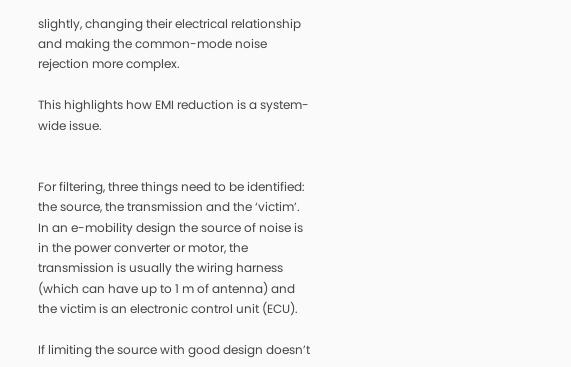slightly, changing their electrical relationship and making the common-mode noise rejection more complex.

This highlights how EMI reduction is a system-wide issue.


For filtering, three things need to be identified: the source, the transmission and the ‘victim’. In an e-mobility design the source of noise is in the power converter or motor, the transmission is usually the wiring harness (which can have up to 1 m of antenna) and the victim is an electronic control unit (ECU).

If limiting the source with good design doesn’t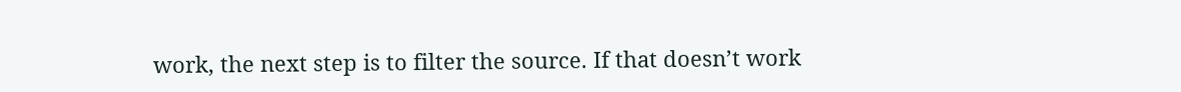work, the next step is to filter the source. If that doesn’t work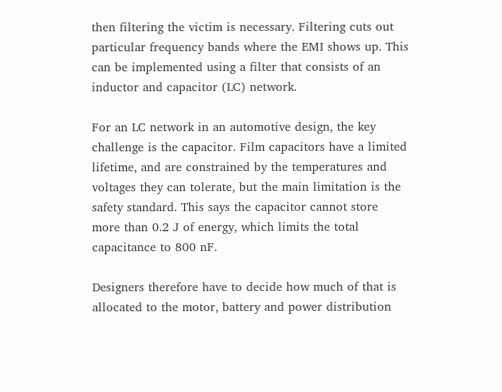then filtering the victim is necessary. Filtering cuts out particular frequency bands where the EMI shows up. This can be implemented using a filter that consists of an inductor and capacitor (LC) network.

For an LC network in an automotive design, the key challenge is the capacitor. Film capacitors have a limited lifetime, and are constrained by the temperatures and voltages they can tolerate, but the main limitation is the safety standard. This says the capacitor cannot store more than 0.2 J of energy, which limits the total capacitance to 800 nF.

Designers therefore have to decide how much of that is allocated to the motor, battery and power distribution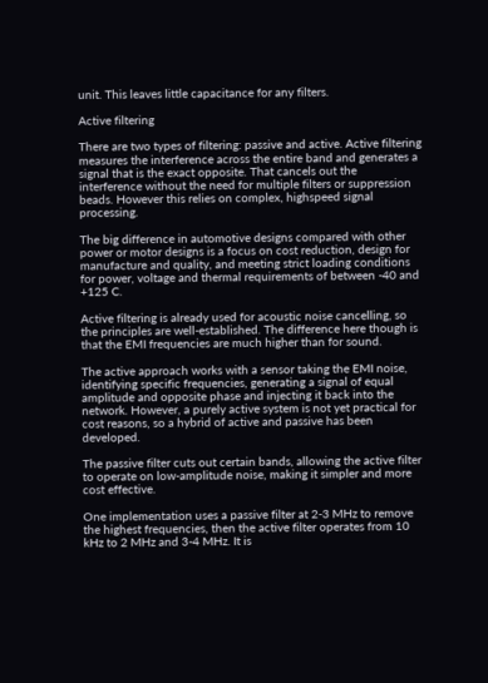unit. This leaves little capacitance for any filters.

Active filtering

There are two types of filtering: passive and active. Active filtering measures the interference across the entire band and generates a signal that is the exact opposite. That cancels out the interference without the need for multiple filters or suppression beads. However this relies on complex, highspeed signal processing.

The big difference in automotive designs compared with other power or motor designs is a focus on cost reduction, design for manufacture and quality, and meeting strict loading conditions for power, voltage and thermal requirements of between -40 and +125 C.

Active filtering is already used for acoustic noise cancelling, so the principles are well-established. The difference here though is that the EMI frequencies are much higher than for sound.

The active approach works with a sensor taking the EMI noise, identifying specific frequencies, generating a signal of equal amplitude and opposite phase and injecting it back into the network. However, a purely active system is not yet practical for cost reasons, so a hybrid of active and passive has been developed.

The passive filter cuts out certain bands, allowing the active filter to operate on low-amplitude noise, making it simpler and more cost effective.

One implementation uses a passive filter at 2-3 MHz to remove the highest frequencies, then the active filter operates from 10 kHz to 2 MHz and 3-4 MHz. It is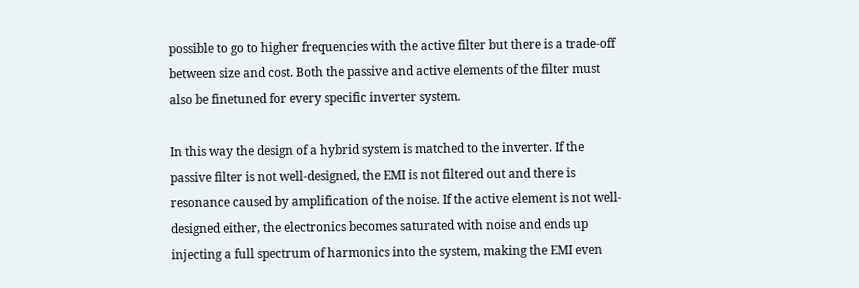possible to go to higher frequencies with the active filter but there is a trade-off between size and cost. Both the passive and active elements of the filter must also be finetuned for every specific inverter system.

In this way the design of a hybrid system is matched to the inverter. If the passive filter is not well-designed, the EMI is not filtered out and there is resonance caused by amplification of the noise. If the active element is not well-designed either, the electronics becomes saturated with noise and ends up injecting a full spectrum of harmonics into the system, making the EMI even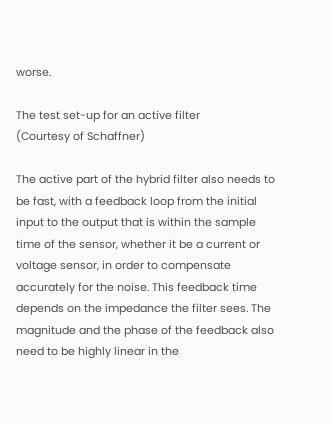worse.

The test set-up for an active filter
(Courtesy of Schaffner)

The active part of the hybrid filter also needs to be fast, with a feedback loop from the initial input to the output that is within the sample time of the sensor, whether it be a current or voltage sensor, in order to compensate accurately for the noise. This feedback time depends on the impedance the filter sees. The magnitude and the phase of the feedback also need to be highly linear in the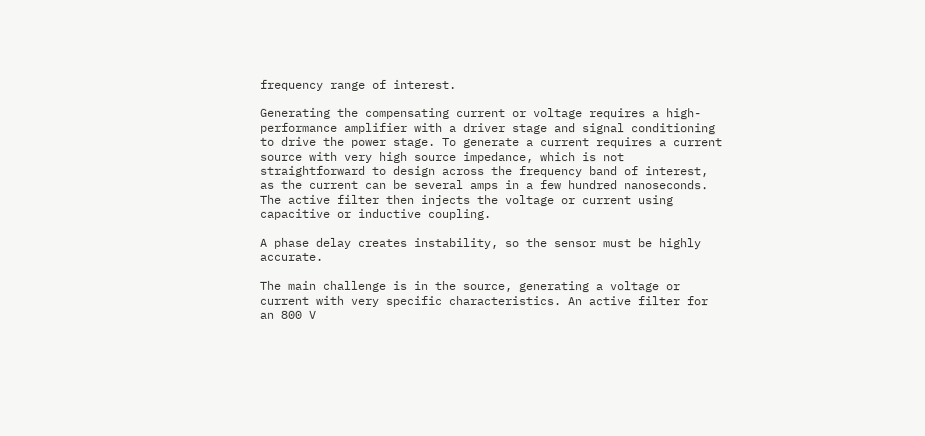frequency range of interest.

Generating the compensating current or voltage requires a high-performance amplifier with a driver stage and signal conditioning to drive the power stage. To generate a current requires a current source with very high source impedance, which is not straightforward to design across the frequency band of interest, as the current can be several amps in a few hundred nanoseconds. The active filter then injects the voltage or current using capacitive or inductive coupling.

A phase delay creates instability, so the sensor must be highly accurate.

The main challenge is in the source, generating a voltage or current with very specific characteristics. An active filter for an 800 V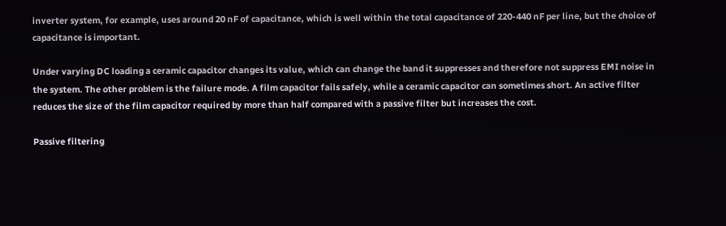inverter system, for example, uses around 20 nF of capacitance, which is well within the total capacitance of 220-440 nF per line, but the choice of capacitance is important.

Under varying DC loading a ceramic capacitor changes its value, which can change the band it suppresses and therefore not suppress EMI noise in the system. The other problem is the failure mode. A film capacitor fails safely, while a ceramic capacitor can sometimes short. An active filter reduces the size of the film capacitor required by more than half compared with a passive filter but increases the cost.

Passive filtering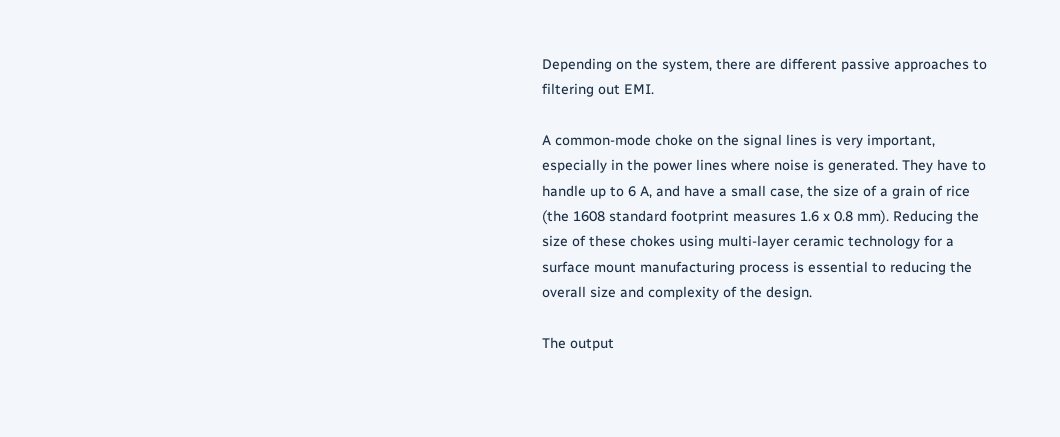Depending on the system, there are different passive approaches to filtering out EMI.

A common-mode choke on the signal lines is very important, especially in the power lines where noise is generated. They have to handle up to 6 A, and have a small case, the size of a grain of rice (the 1608 standard footprint measures 1.6 x 0.8 mm). Reducing the size of these chokes using multi-layer ceramic technology for a surface mount manufacturing process is essential to reducing the overall size and complexity of the design.

The output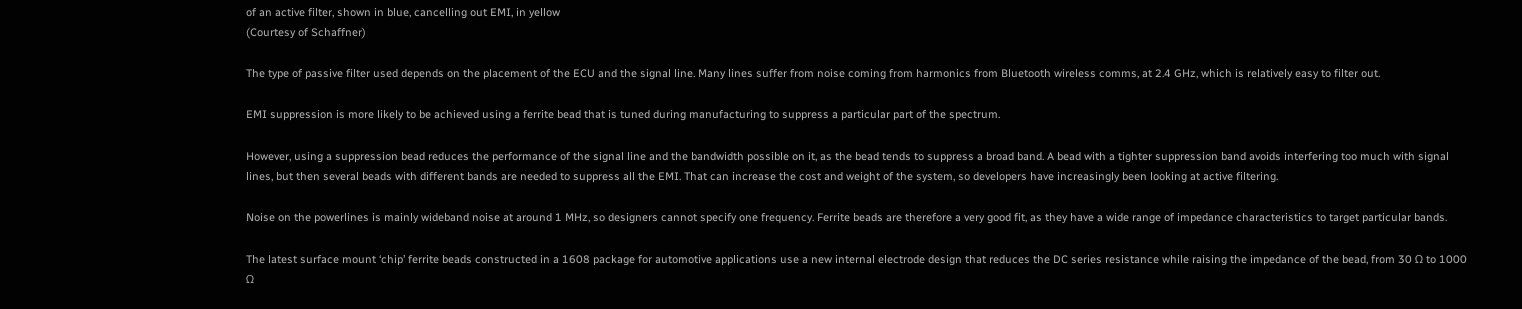of an active filter, shown in blue, cancelling out EMI, in yellow
(Courtesy of Schaffner)

The type of passive filter used depends on the placement of the ECU and the signal line. Many lines suffer from noise coming from harmonics from Bluetooth wireless comms, at 2.4 GHz, which is relatively easy to filter out.

EMI suppression is more likely to be achieved using a ferrite bead that is tuned during manufacturing to suppress a particular part of the spectrum.

However, using a suppression bead reduces the performance of the signal line and the bandwidth possible on it, as the bead tends to suppress a broad band. A bead with a tighter suppression band avoids interfering too much with signal lines, but then several beads with different bands are needed to suppress all the EMI. That can increase the cost and weight of the system, so developers have increasingly been looking at active filtering.

Noise on the powerlines is mainly wideband noise at around 1 MHz, so designers cannot specify one frequency. Ferrite beads are therefore a very good fit, as they have a wide range of impedance characteristics to target particular bands.

The latest surface mount ‘chip’ ferrite beads constructed in a 1608 package for automotive applications use a new internal electrode design that reduces the DC series resistance while raising the impedance of the bead, from 30 Ω to 1000 Ω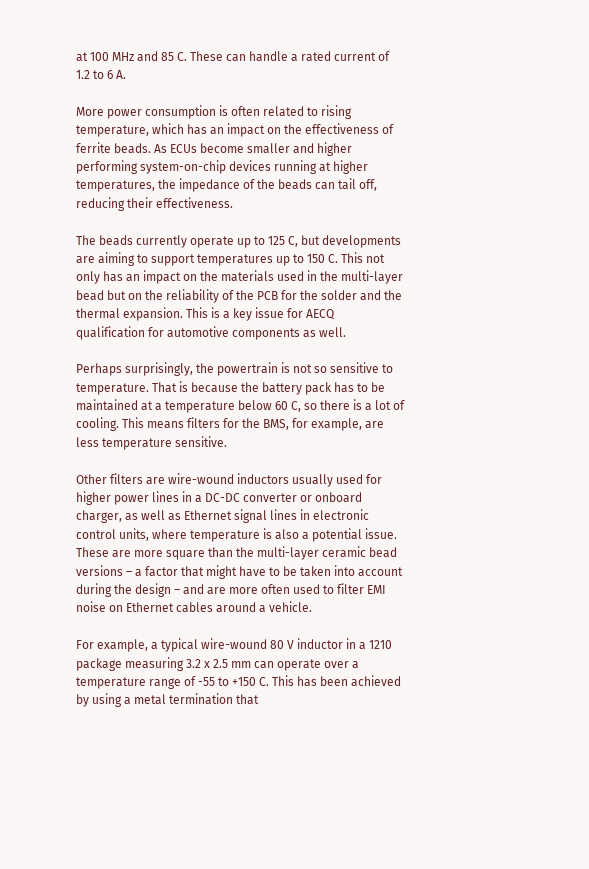at 100 MHz and 85 C. These can handle a rated current of 1.2 to 6 A.

More power consumption is often related to rising temperature, which has an impact on the effectiveness of ferrite beads. As ECUs become smaller and higher performing system-on-chip devices running at higher temperatures, the impedance of the beads can tail off, reducing their effectiveness.

The beads currently operate up to 125 C, but developments are aiming to support temperatures up to 150 C. This not only has an impact on the materials used in the multi-layer bead but on the reliability of the PCB for the solder and the thermal expansion. This is a key issue for AECQ qualification for automotive components as well.

Perhaps surprisingly, the powertrain is not so sensitive to temperature. That is because the battery pack has to be maintained at a temperature below 60 C, so there is a lot of cooling. This means filters for the BMS, for example, are less temperature sensitive.

Other filters are wire-wound inductors usually used for higher power lines in a DC-DC converter or onboard charger, as well as Ethernet signal lines in electronic control units, where temperature is also a potential issue. These are more square than the multi-layer ceramic bead versions – a factor that might have to be taken into account during the design – and are more often used to filter EMI noise on Ethernet cables around a vehicle.

For example, a typical wire-wound 80 V inductor in a 1210 package measuring 3.2 x 2.5 mm can operate over a temperature range of -55 to +150 C. This has been achieved by using a metal termination that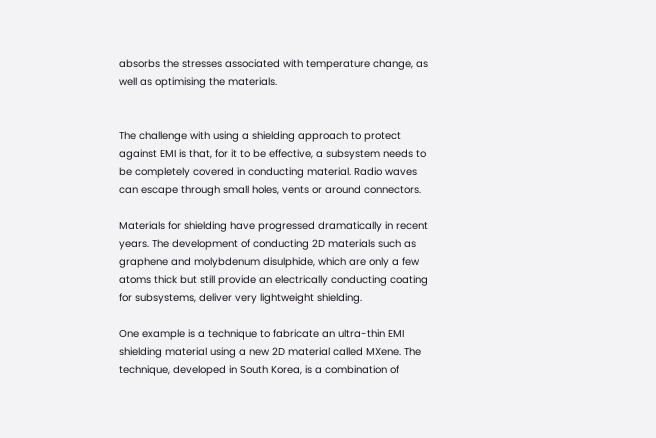absorbs the stresses associated with temperature change, as well as optimising the materials.


The challenge with using a shielding approach to protect against EMI is that, for it to be effective, a subsystem needs to be completely covered in conducting material. Radio waves can escape through small holes, vents or around connectors.

Materials for shielding have progressed dramatically in recent years. The development of conducting 2D materials such as graphene and molybdenum disulphide, which are only a few atoms thick but still provide an electrically conducting coating for subsystems, deliver very lightweight shielding.

One example is a technique to fabricate an ultra-thin EMI shielding material using a new 2D material called MXene. The technique, developed in South Korea, is a combination of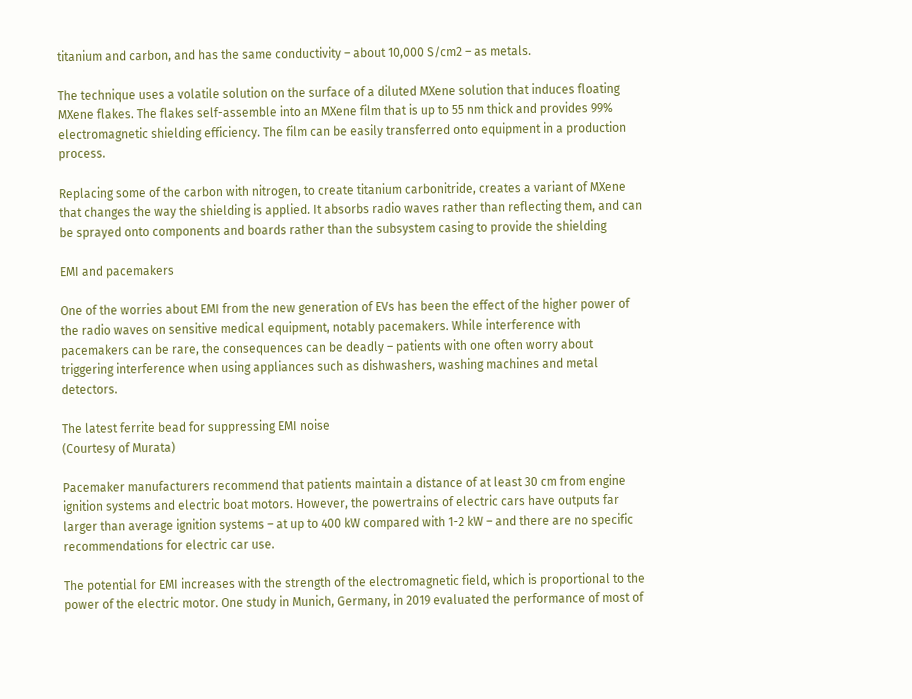titanium and carbon, and has the same conductivity – about 10,000 S/cm2 – as metals.

The technique uses a volatile solution on the surface of a diluted MXene solution that induces floating MXene flakes. The flakes self-assemble into an MXene film that is up to 55 nm thick and provides 99% electromagnetic shielding efficiency. The film can be easily transferred onto equipment in a production process.

Replacing some of the carbon with nitrogen, to create titanium carbonitride, creates a variant of MXene that changes the way the shielding is applied. It absorbs radio waves rather than reflecting them, and can be sprayed onto components and boards rather than the subsystem casing to provide the shielding

EMI and pacemakers

One of the worries about EMI from the new generation of EVs has been the effect of the higher power of the radio waves on sensitive medical equipment, notably pacemakers. While interference with pacemakers can be rare, the consequences can be deadly – patients with one often worry about triggering interference when using appliances such as dishwashers, washing machines and metal detectors.

The latest ferrite bead for suppressing EMI noise
(Courtesy of Murata)

Pacemaker manufacturers recommend that patients maintain a distance of at least 30 cm from engine ignition systems and electric boat motors. However, the powertrains of electric cars have outputs far larger than average ignition systems – at up to 400 kW compared with 1-2 kW – and there are no specific recommendations for electric car use.

The potential for EMI increases with the strength of the electromagnetic field, which is proportional to the power of the electric motor. One study in Munich, Germany, in 2019 evaluated the performance of most of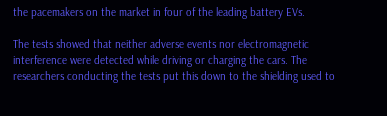the pacemakers on the market in four of the leading battery EVs.

The tests showed that neither adverse events nor electromagnetic interference were detected while driving or charging the cars. The researchers conducting the tests put this down to the shielding used to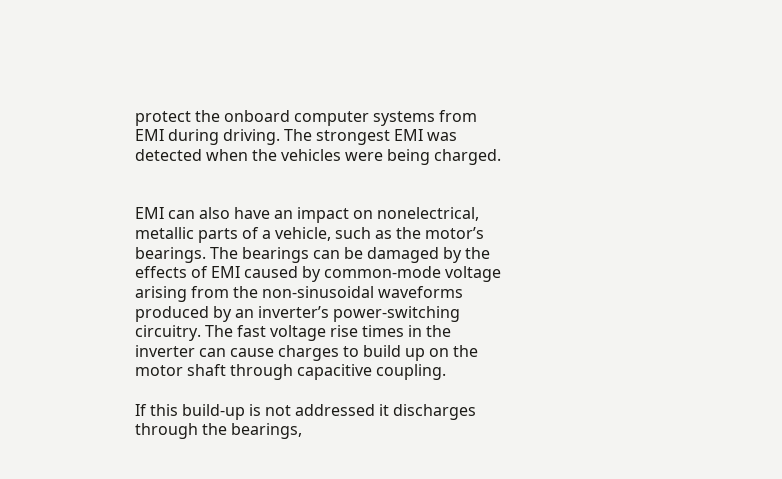protect the onboard computer systems from EMI during driving. The strongest EMI was detected when the vehicles were being charged.


EMI can also have an impact on nonelectrical, metallic parts of a vehicle, such as the motor’s bearings. The bearings can be damaged by the effects of EMI caused by common-mode voltage arising from the non-sinusoidal waveforms produced by an inverter’s power-switching circuitry. The fast voltage rise times in the inverter can cause charges to build up on the motor shaft through capacitive coupling.

If this build-up is not addressed it discharges through the bearings,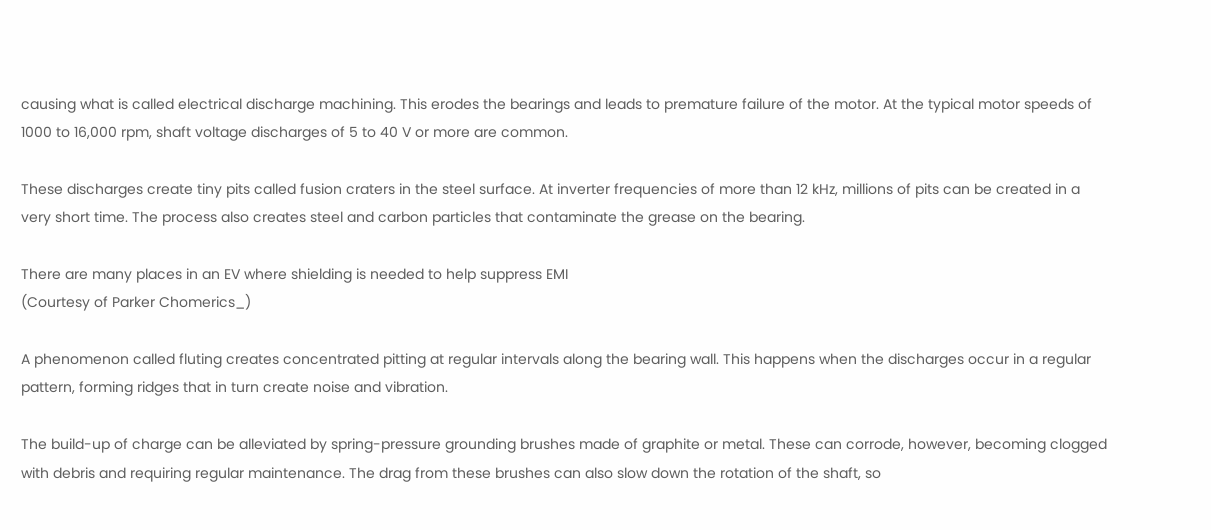causing what is called electrical discharge machining. This erodes the bearings and leads to premature failure of the motor. At the typical motor speeds of 1000 to 16,000 rpm, shaft voltage discharges of 5 to 40 V or more are common.

These discharges create tiny pits called fusion craters in the steel surface. At inverter frequencies of more than 12 kHz, millions of pits can be created in a very short time. The process also creates steel and carbon particles that contaminate the grease on the bearing.

There are many places in an EV where shielding is needed to help suppress EMI
(Courtesy of Parker Chomerics_)

A phenomenon called fluting creates concentrated pitting at regular intervals along the bearing wall. This happens when the discharges occur in a regular pattern, forming ridges that in turn create noise and vibration.

The build-up of charge can be alleviated by spring-pressure grounding brushes made of graphite or metal. These can corrode, however, becoming clogged with debris and requiring regular maintenance. The drag from these brushes can also slow down the rotation of the shaft, so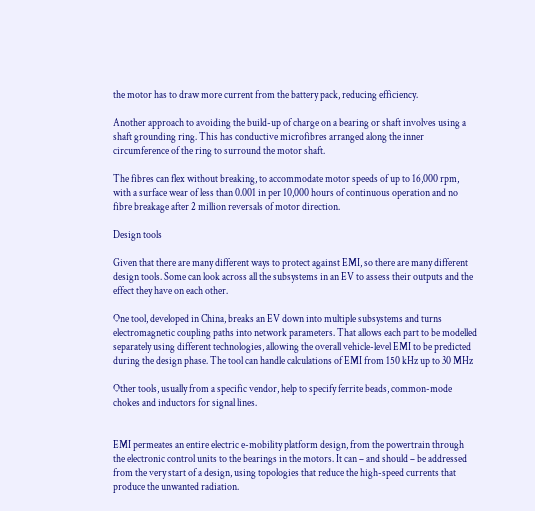the motor has to draw more current from the battery pack, reducing efficiency.

Another approach to avoiding the build-up of charge on a bearing or shaft involves using a shaft grounding ring. This has conductive microfibres arranged along the inner circumference of the ring to surround the motor shaft.

The fibres can flex without breaking, to accommodate motor speeds of up to 16,000 rpm, with a surface wear of less than 0.001 in per 10,000 hours of continuous operation and no fibre breakage after 2 million reversals of motor direction.

Design tools

Given that there are many different ways to protect against EMI, so there are many different design tools. Some can look across all the subsystems in an EV to assess their outputs and the effect they have on each other.

One tool, developed in China, breaks an EV down into multiple subsystems and turns electromagnetic coupling paths into network parameters. That allows each part to be modelled separately using different technologies, allowing the overall vehicle-level EMI to be predicted during the design phase. The tool can handle calculations of EMI from 150 kHz up to 30 MHz

Other tools, usually from a specific vendor, help to specify ferrite beads, common-mode chokes and inductors for signal lines.


EMI permeates an entire electric e-mobility platform design, from the powertrain through the electronic control units to the bearings in the motors. It can – and should – be addressed from the very start of a design, using topologies that reduce the high-speed currents that produce the unwanted radiation.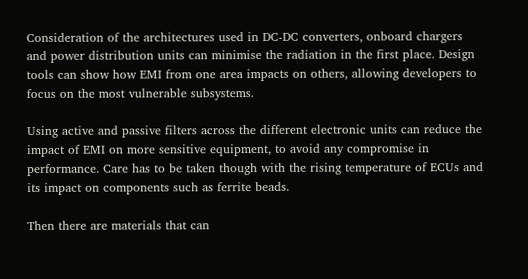Consideration of the architectures used in DC-DC converters, onboard chargers and power distribution units can minimise the radiation in the first place. Design tools can show how EMI from one area impacts on others, allowing developers to focus on the most vulnerable subsystems.

Using active and passive filters across the different electronic units can reduce the impact of EMI on more sensitive equipment, to avoid any compromise in performance. Care has to be taken though with the rising temperature of ECUs and its impact on components such as ferrite beads.

Then there are materials that can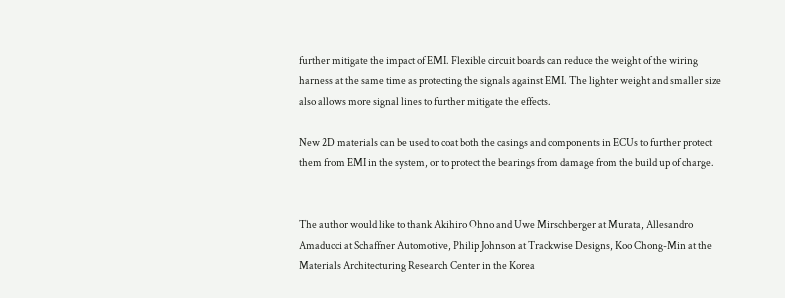further mitigate the impact of EMI. Flexible circuit boards can reduce the weight of the wiring harness at the same time as protecting the signals against EMI. The lighter weight and smaller size also allows more signal lines to further mitigate the effects.

New 2D materials can be used to coat both the casings and components in ECUs to further protect them from EMI in the system, or to protect the bearings from damage from the build up of charge.


The author would like to thank Akihiro Ohno and Uwe Mirschberger at Murata, Allesandro Amaducci at Schaffner Automotive, Philip Johnson at Trackwise Designs, Koo Chong-Min at the Materials Architecturing Research Center in the Korea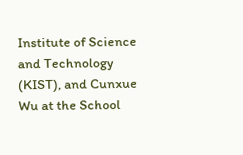Institute of Science and Technology (KIST), and Cunxue Wu at the School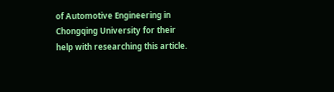of Automotive Engineering in Chongqing University for their help with researching this article.